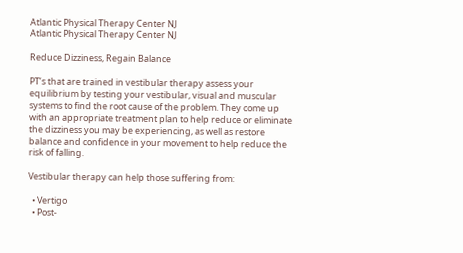Atlantic Physical Therapy Center NJ
Atlantic Physical Therapy Center NJ

Reduce Dizziness, Regain Balance

PT’s that are trained in vestibular therapy assess your equilibrium by testing your vestibular, visual and muscular systems to find the root cause of the problem. They come up with an appropriate treatment plan to help reduce or eliminate the dizziness you may be experiencing, as well as restore balance and confidence in your movement to help reduce the risk of falling.

Vestibular therapy can help those suffering from:

  • Vertigo
  • Post-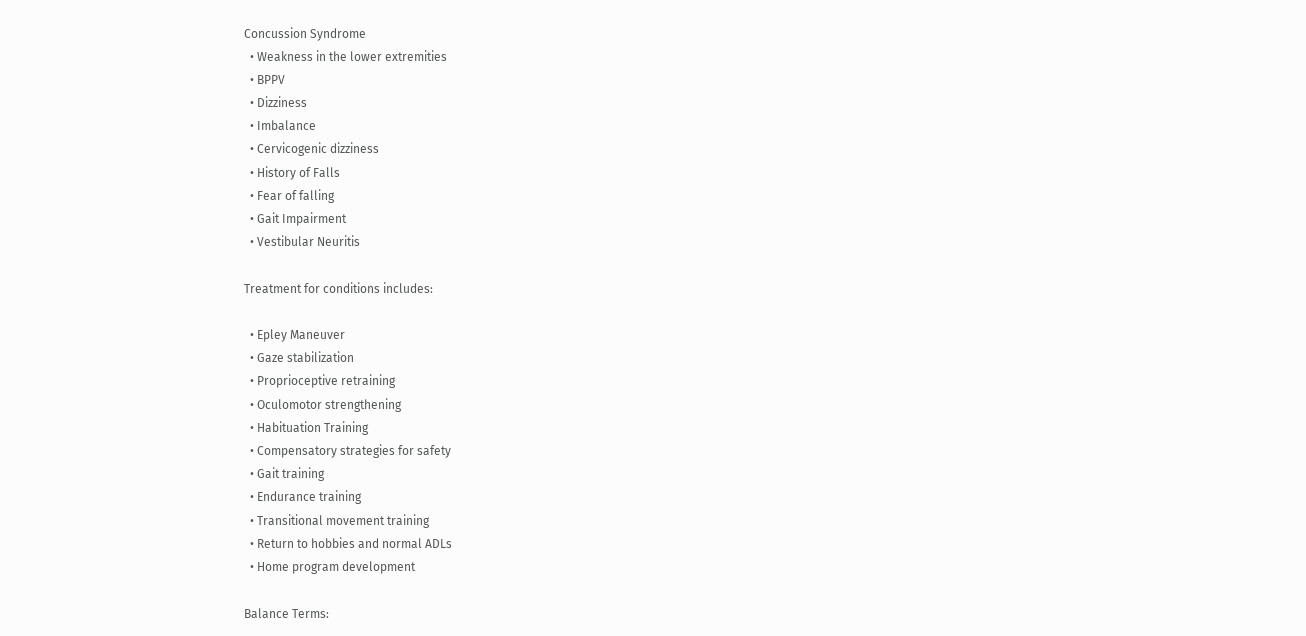Concussion Syndrome
  • Weakness in the lower extremities
  • BPPV
  • Dizziness
  • Imbalance
  • Cervicogenic dizziness
  • History of Falls
  • Fear of falling
  • Gait Impairment
  • Vestibular Neuritis

Treatment for conditions includes:

  • Epley Maneuver
  • Gaze stabilization
  • Proprioceptive retraining
  • Oculomotor strengthening
  • Habituation Training
  • Compensatory strategies for safety
  • Gait training
  • Endurance training
  • Transitional movement training
  • Return to hobbies and normal ADLs
  • Home program development

Balance Terms: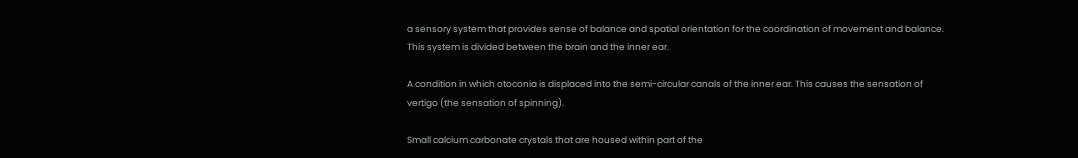a sensory system that provides sense of balance and spatial orientation for the coordination of movement and balance. This system is divided between the brain and the inner ear.

A condition in which otoconia is displaced into the semi-circular canals of the inner ear. This causes the sensation of vertigo (the sensation of spinning).

Small calcium carbonate crystals that are housed within part of the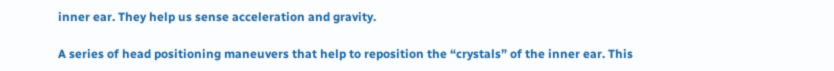inner ear. They help us sense acceleration and gravity.

A series of head positioning maneuvers that help to reposition the “crystals” of the inner ear. This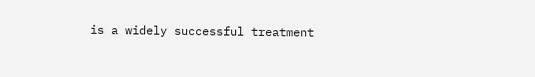is a widely successful treatment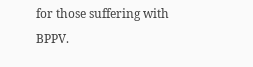for those suffering with BPPV.